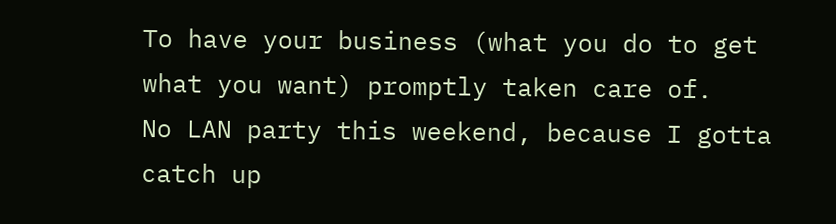To have your business (what you do to get what you want) promptly taken care of.
No LAN party this weekend, because I gotta catch up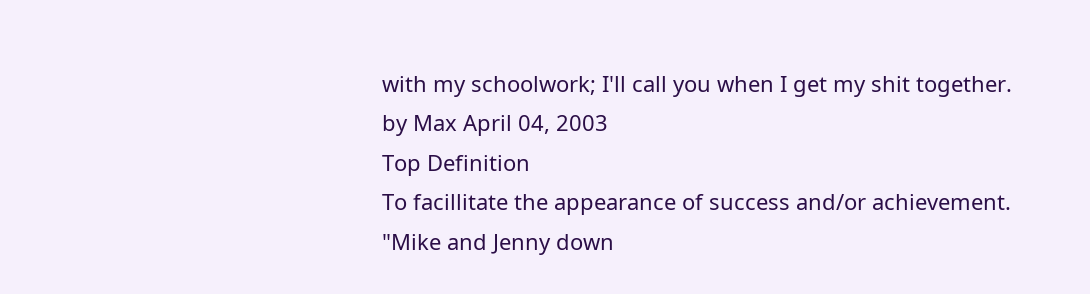with my schoolwork; I'll call you when I get my shit together.
by Max April 04, 2003
Top Definition
To facillitate the appearance of success and/or achievement.
"Mike and Jenny down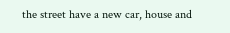the street have a new car, house and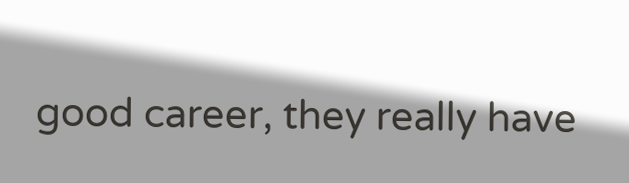good career, they really have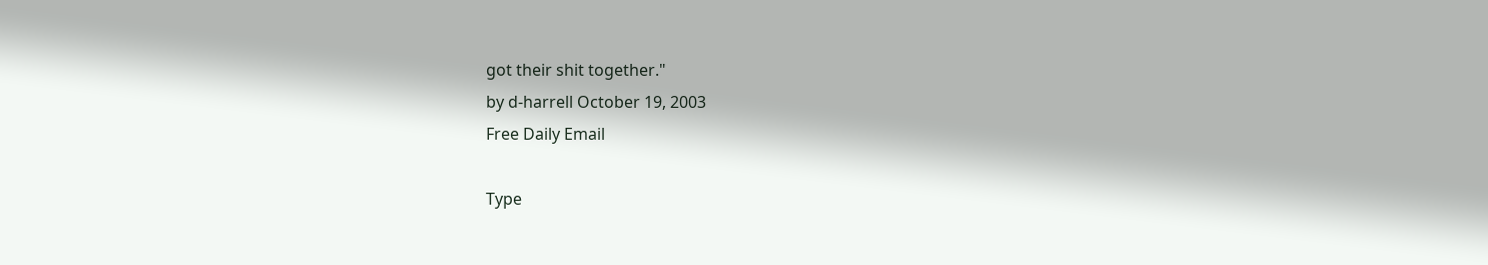got their shit together."
by d-harrell October 19, 2003
Free Daily Email

Type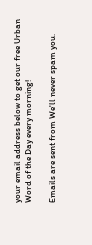your email address below to get our free Urban Word of the Day every morning!

Emails are sent from We'll never spam you.